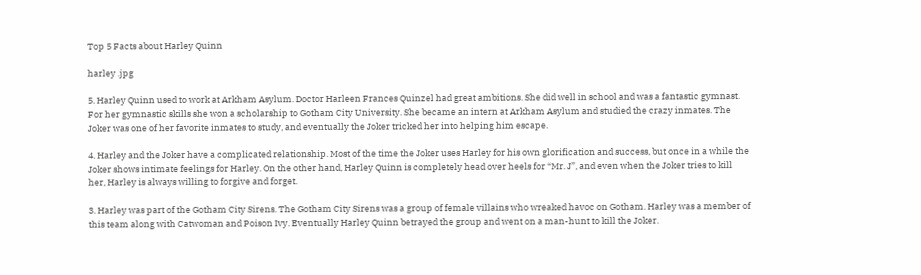Top 5 Facts about Harley Quinn

harley .jpg

5. Harley Quinn used to work at Arkham Asylum. Doctor Harleen Frances Quinzel had great ambitions. She did well in school and was a fantastic gymnast. For her gymnastic skills she won a scholarship to Gotham City University. She became an intern at Arkham Asylum and studied the crazy inmates. The Joker was one of her favorite inmates to study, and eventually the Joker tricked her into helping him escape.

4. Harley and the Joker have a complicated relationship. Most of the time the Joker uses Harley for his own glorification and success, but once in a while the Joker shows intimate feelings for Harley. On the other hand, Harley Quinn is completely head over heels for “Mr. J”, and even when the Joker tries to kill her, Harley is always willing to forgive and forget.

3. Harley was part of the Gotham City Sirens. The Gotham City Sirens was a group of female villains who wreaked havoc on Gotham. Harley was a member of this team along with Catwoman and Poison Ivy. Eventually Harley Quinn betrayed the group and went on a man-hunt to kill the Joker.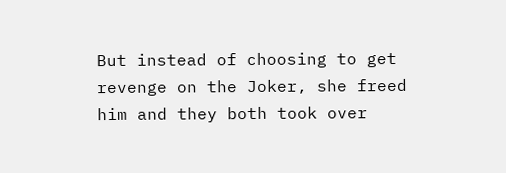But instead of choosing to get revenge on the Joker, she freed him and they both took over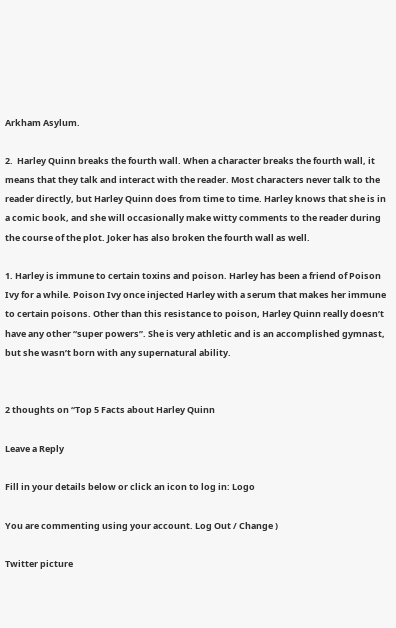Arkham Asylum.

2.  Harley Quinn breaks the fourth wall. When a character breaks the fourth wall, it means that they talk and interact with the reader. Most characters never talk to the reader directly, but Harley Quinn does from time to time. Harley knows that she is in a comic book, and she will occasionally make witty comments to the reader during the course of the plot. Joker has also broken the fourth wall as well.

1. Harley is immune to certain toxins and poison. Harley has been a friend of Poison Ivy for a while. Poison Ivy once injected Harley with a serum that makes her immune to certain poisons. Other than this resistance to poison, Harley Quinn really doesn’t have any other “super powers”. She is very athletic and is an accomplished gymnast, but she wasn’t born with any supernatural ability.


2 thoughts on “Top 5 Facts about Harley Quinn

Leave a Reply

Fill in your details below or click an icon to log in: Logo

You are commenting using your account. Log Out / Change )

Twitter picture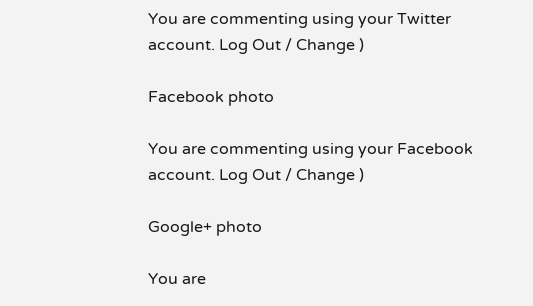You are commenting using your Twitter account. Log Out / Change )

Facebook photo

You are commenting using your Facebook account. Log Out / Change )

Google+ photo

You are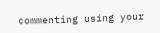commenting using your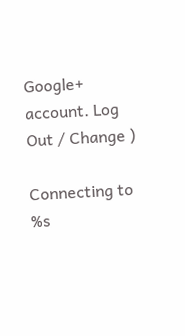Google+ account. Log Out / Change )

Connecting to %s